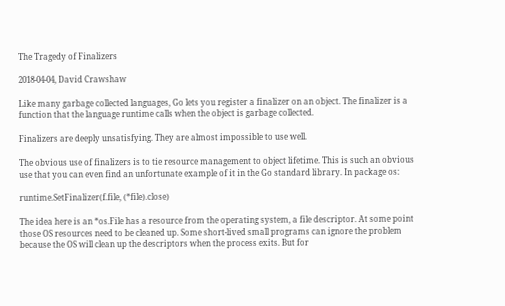The Tragedy of Finalizers

2018-04-04, David Crawshaw

Like many garbage collected languages, Go lets you register a finalizer on an object. The finalizer is a function that the language runtime calls when the object is garbage collected.

Finalizers are deeply unsatisfying. They are almost impossible to use well.

The obvious use of finalizers is to tie resource management to object lifetime. This is such an obvious use that you can even find an unfortunate example of it in the Go standard library. In package os:

runtime.SetFinalizer(f.file, (*file).close)

The idea here is an *os.File has a resource from the operating system, a file descriptor. At some point those OS resources need to be cleaned up. Some short-lived small programs can ignore the problem because the OS will clean up the descriptors when the process exits. But for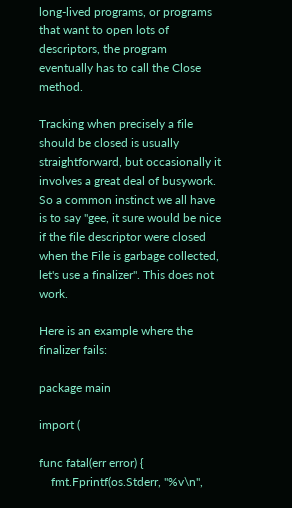long-lived programs, or programs that want to open lots of descriptors, the program eventually has to call the Close method.

Tracking when precisely a file should be closed is usually straightforward, but occasionally it involves a great deal of busywork. So a common instinct we all have is to say "gee, it sure would be nice if the file descriptor were closed when the File is garbage collected, let's use a finalizer". This does not work.

Here is an example where the finalizer fails:

package main

import (

func fatal(err error) {
    fmt.Fprintf(os.Stderr, "%v\n",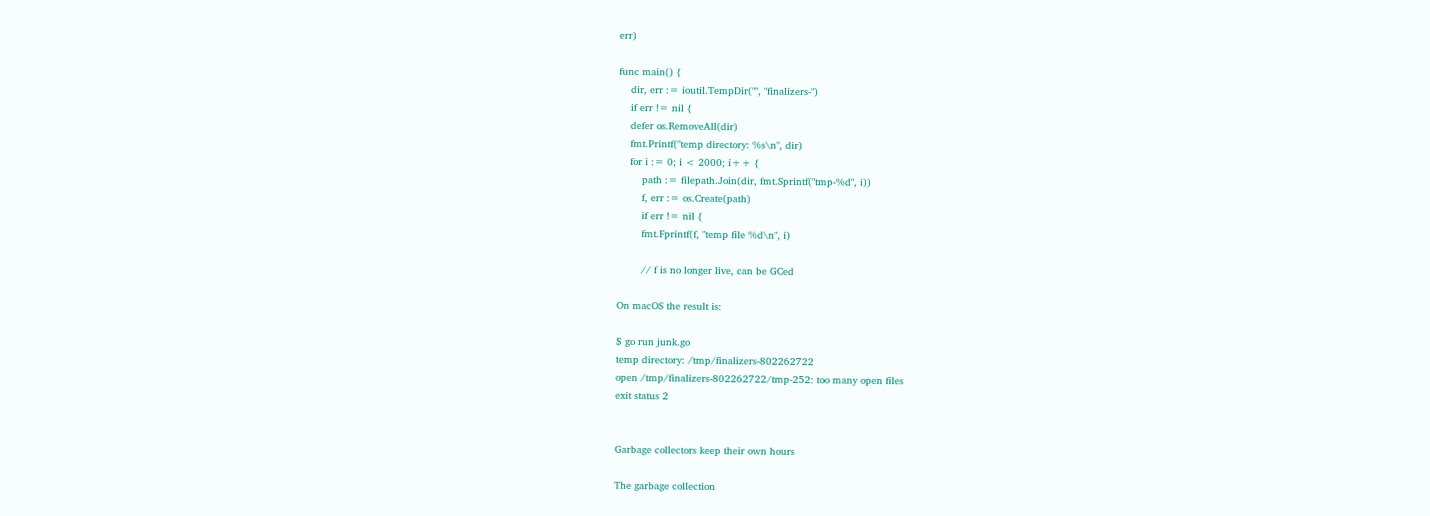err)

func main() {
    dir, err := ioutil.TempDir("", "finalizers-")
    if err != nil {
    defer os.RemoveAll(dir)
    fmt.Printf("temp directory: %s\n", dir)
    for i := 0; i < 2000; i++ {
        path := filepath.Join(dir, fmt.Sprintf("tmp-%d", i))
        f, err := os.Create(path)
        if err != nil {
        fmt.Fprintf(f, "temp file %d\n", i)

        // f is no longer live, can be GCed

On macOS the result is:

$ go run junk.go
temp directory: /tmp/finalizers-802262722
open /tmp/finalizers-802262722/tmp-252: too many open files
exit status 2


Garbage collectors keep their own hours

The garbage collection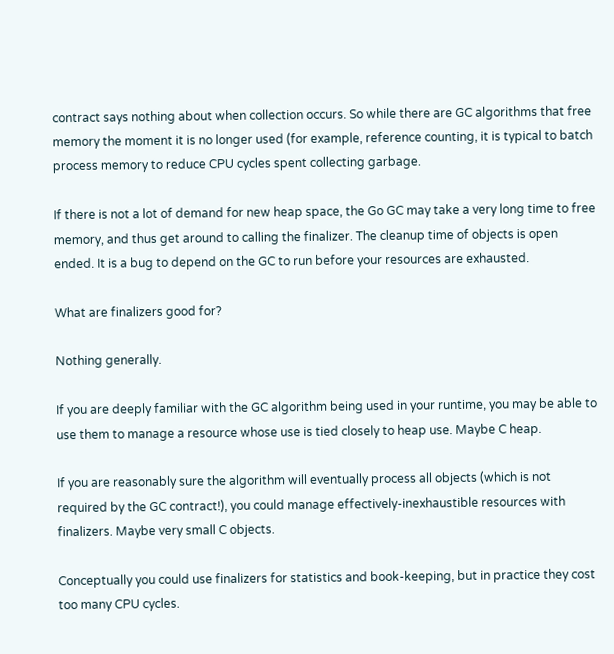contract says nothing about when collection occurs. So while there are GC algorithms that free memory the moment it is no longer used (for example, reference counting, it is typical to batch process memory to reduce CPU cycles spent collecting garbage.

If there is not a lot of demand for new heap space, the Go GC may take a very long time to free memory, and thus get around to calling the finalizer. The cleanup time of objects is open ended. It is a bug to depend on the GC to run before your resources are exhausted.

What are finalizers good for?

Nothing generally.

If you are deeply familiar with the GC algorithm being used in your runtime, you may be able to use them to manage a resource whose use is tied closely to heap use. Maybe C heap.

If you are reasonably sure the algorithm will eventually process all objects (which is not required by the GC contract!), you could manage effectively-inexhaustible resources with finalizers. Maybe very small C objects.

Conceptually you could use finalizers for statistics and book-keeping, but in practice they cost too many CPU cycles.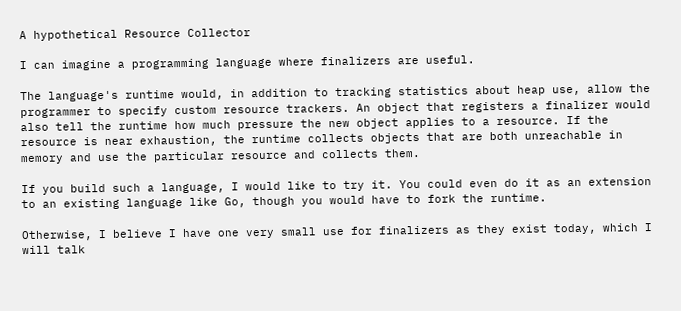A hypothetical Resource Collector

I can imagine a programming language where finalizers are useful.

The language's runtime would, in addition to tracking statistics about heap use, allow the programmer to specify custom resource trackers. An object that registers a finalizer would also tell the runtime how much pressure the new object applies to a resource. If the resource is near exhaustion, the runtime collects objects that are both unreachable in memory and use the particular resource and collects them.

If you build such a language, I would like to try it. You could even do it as an extension to an existing language like Go, though you would have to fork the runtime.

Otherwise, I believe I have one very small use for finalizers as they exist today, which I will talk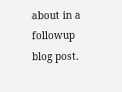about in a followup blog post.